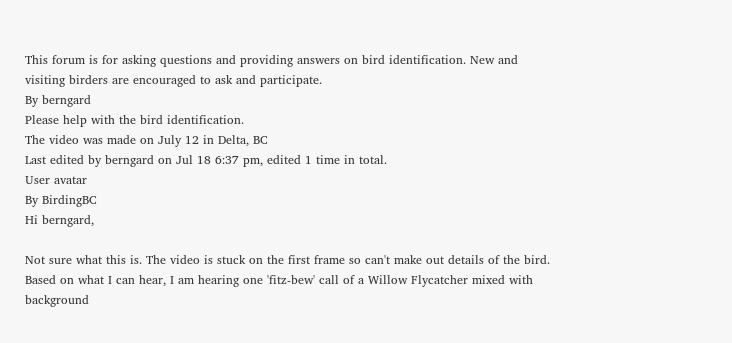This forum is for asking questions and providing answers on bird identification. New and visiting birders are encouraged to ask and participate.
By berngard
Please help with the bird identification.
The video was made on July 12 in Delta, BC
Last edited by berngard on Jul 18 6:37 pm, edited 1 time in total.
User avatar
By BirdingBC
Hi berngard,

Not sure what this is. The video is stuck on the first frame so can't make out details of the bird. Based on what I can hear, I am hearing one 'fitz-bew' call of a Willow Flycatcher mixed with background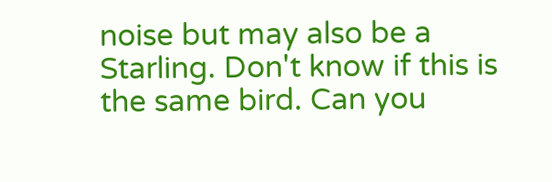noise but may also be a Starling. Don't know if this is the same bird. Can you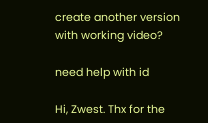create another version with working video?

need help with id

Hi, Zwest. Thx for the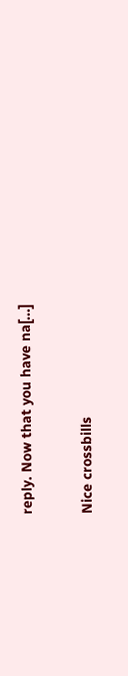reply. Now that you have na[…]

Nice crossbills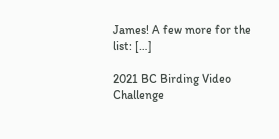James! A few more for the list: […]

2021 BC Birding Video Challenge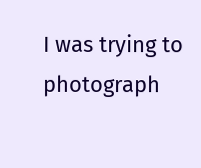I was trying to photograph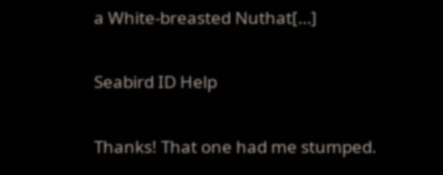a White-breasted Nuthat[…]

Seabird ID Help

Thanks! That one had me stumped.